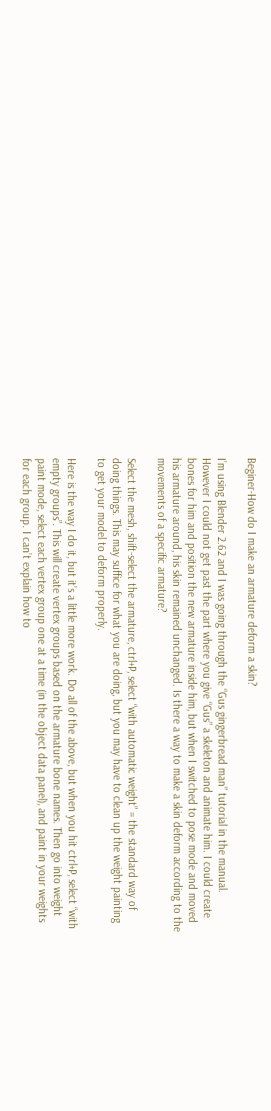Beginer-How do I make an armature deform a skin?

I’m using Blender 2.62 and I was going through the “Gus gingerbread man” tutorial in the manual. However I could not get past the part where you give “Gus” a skeleton and animate him. I could create bones for him and position the new armature inside him, but when I switched to pose mode and moved his armature around, his skin remained unchanged. Is there a way to make a skin deform according to the movements of a specific armature?

Select the mesh, shift-select the armature, ctrl+P, select “with automatic weight” = the standard way of doing things. This may suffice for what you are doing, but you may have to clean up the weight painting to get your model to deform properly.

Here is the way I do it, but it’s a little more work. Do all of the above, but when you hit ctrl+P, select “with empty groups”. This will create vertex groups based on the armature bone names. Then go into weight paint mode, select each vertex group one at a time (in the object data panel), and paint in your weights for each group. I can’t explain how to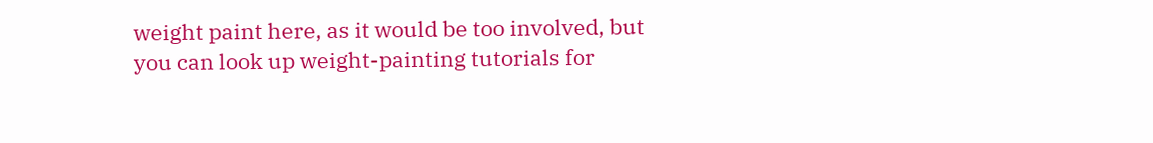weight paint here, as it would be too involved, but you can look up weight-painting tutorials for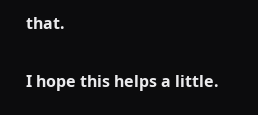that.

I hope this helps a little.